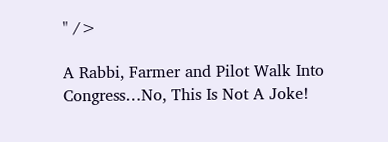" />

A Rabbi, Farmer and Pilot Walk Into Congress…No, This Is Not A Joke!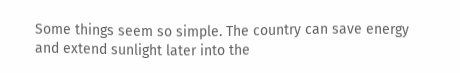Some things seem so simple. The country can save energy and extend sunlight later into the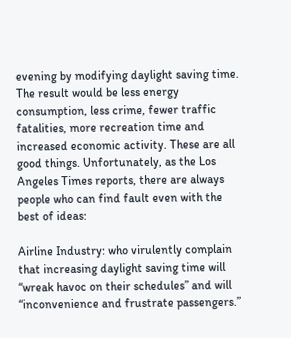evening by modifying daylight saving time. The result would be less energy consumption, less crime, fewer traffic fatalities, more recreation time and increased economic activity. These are all good things. Unfortunately, as the Los Angeles Times reports, there are always people who can find fault even with the best of ideas:

Airline Industry: who virulently complain that increasing daylight saving time will “wreak havoc on their schedules” and will “inconvenience and frustrate passengers.”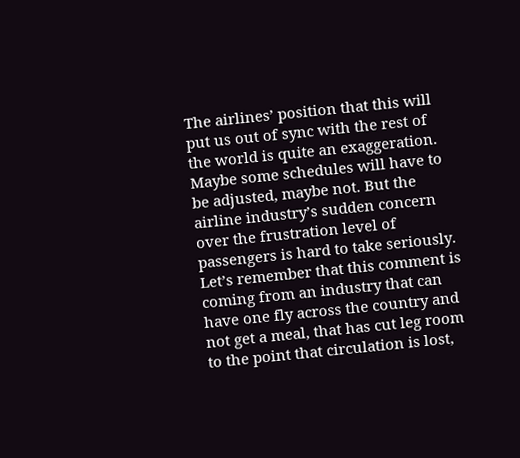The airlines’ position that this will put us out of sync with the rest of the world is quite an exaggeration. Maybe some schedules will have to be adjusted, maybe not. But the airline industry’s sudden concern over the frustration level of passengers is hard to take seriously. Let’s remember that this comment is coming from an industry that can have one fly across the country and not get a meal, that has cut leg room to the point that circulation is lost,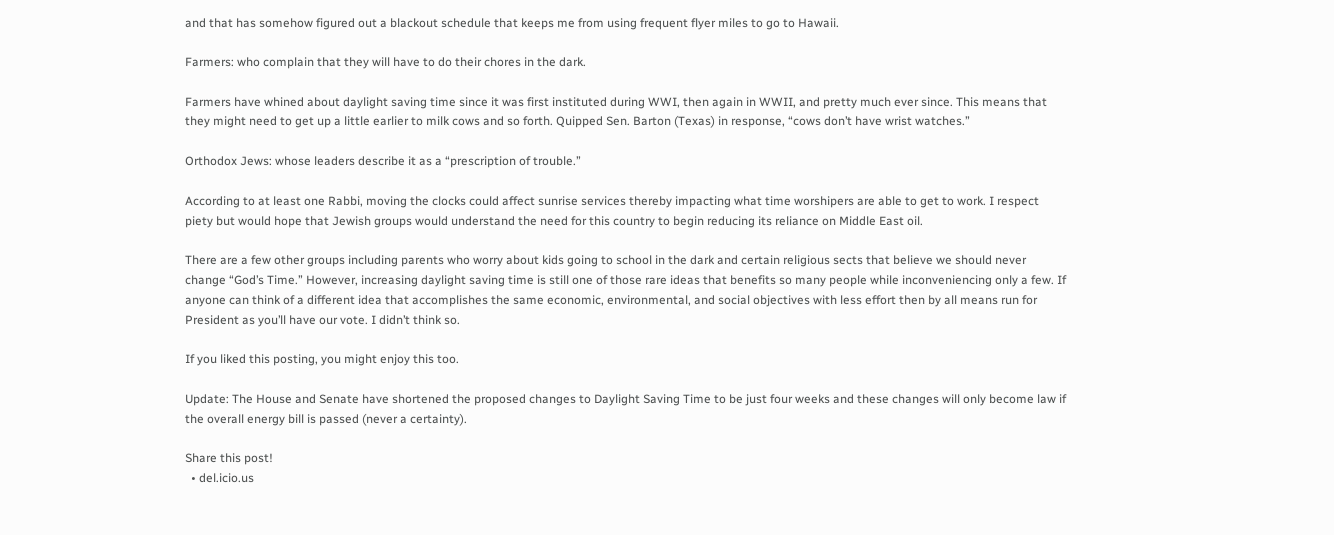and that has somehow figured out a blackout schedule that keeps me from using frequent flyer miles to go to Hawaii.

Farmers: who complain that they will have to do their chores in the dark.

Farmers have whined about daylight saving time since it was first instituted during WWI, then again in WWII, and pretty much ever since. This means that they might need to get up a little earlier to milk cows and so forth. Quipped Sen. Barton (Texas) in response, “cows don’t have wrist watches.”

Orthodox Jews: whose leaders describe it as a “prescription of trouble.”

According to at least one Rabbi, moving the clocks could affect sunrise services thereby impacting what time worshipers are able to get to work. I respect piety but would hope that Jewish groups would understand the need for this country to begin reducing its reliance on Middle East oil.

There are a few other groups including parents who worry about kids going to school in the dark and certain religious sects that believe we should never change “God’s Time.” However, increasing daylight saving time is still one of those rare ideas that benefits so many people while inconveniencing only a few. If anyone can think of a different idea that accomplishes the same economic, environmental, and social objectives with less effort then by all means run for President as you’ll have our vote. I didn’t think so.

If you liked this posting, you might enjoy this too.

Update: The House and Senate have shortened the proposed changes to Daylight Saving Time to be just four weeks and these changes will only become law if the overall energy bill is passed (never a certainty).

Share this post!
  • del.icio.us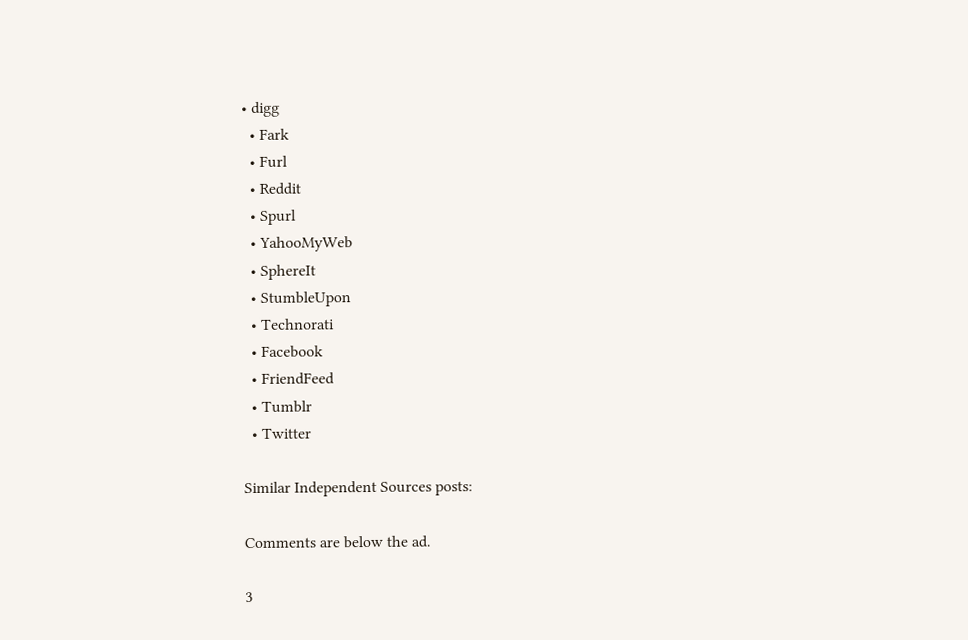• digg
  • Fark
  • Furl
  • Reddit
  • Spurl
  • YahooMyWeb
  • SphereIt
  • StumbleUpon
  • Technorati
  • Facebook
  • FriendFeed
  • Tumblr
  • Twitter

Similar Independent Sources posts:

Comments are below the ad.

3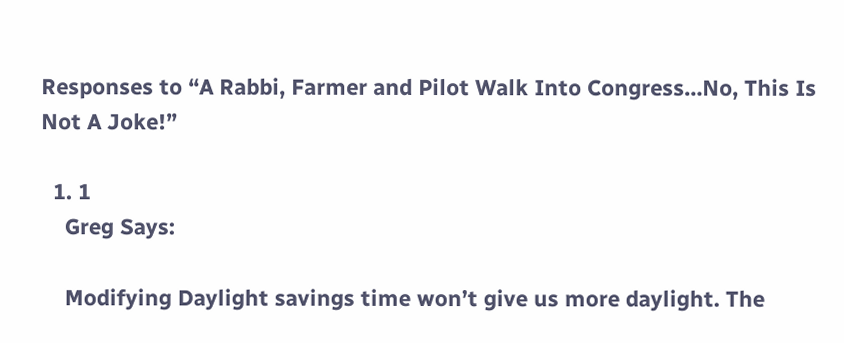Responses to “A Rabbi, Farmer and Pilot Walk Into Congress…No, This Is Not A Joke!”

  1. 1
    Greg Says:

    Modifying Daylight savings time won’t give us more daylight. The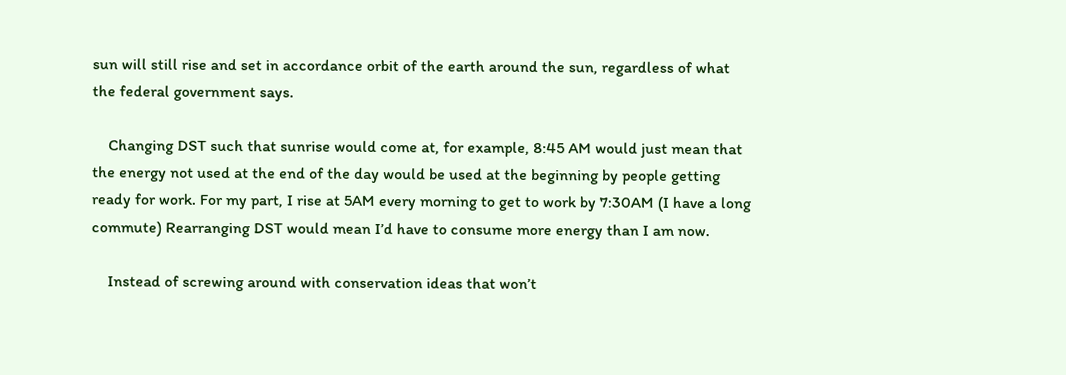sun will still rise and set in accordance orbit of the earth around the sun, regardless of what the federal government says.

    Changing DST such that sunrise would come at, for example, 8:45 AM would just mean that the energy not used at the end of the day would be used at the beginning by people getting ready for work. For my part, I rise at 5AM every morning to get to work by 7:30AM (I have a long commute) Rearranging DST would mean I’d have to consume more energy than I am now.

    Instead of screwing around with conservation ideas that won’t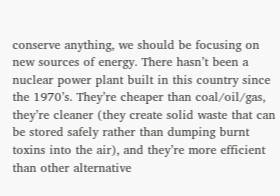conserve anything, we should be focusing on new sources of energy. There hasn’t been a nuclear power plant built in this country since the 1970’s. They’re cheaper than coal/oil/gas, they’re cleaner (they create solid waste that can be stored safely rather than dumping burnt toxins into the air), and they’re more efficient than other alternative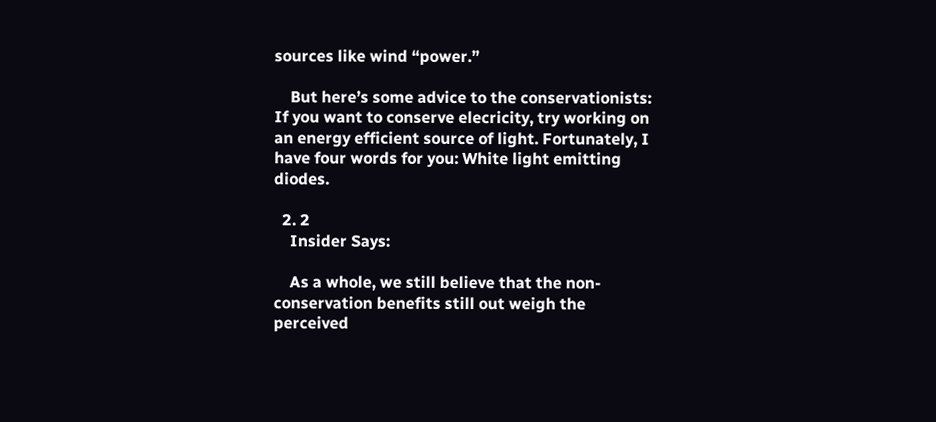sources like wind “power.”

    But here’s some advice to the conservationists: If you want to conserve elecricity, try working on an energy efficient source of light. Fortunately, I have four words for you: White light emitting diodes.

  2. 2
    Insider Says:

    As a whole, we still believe that the non-conservation benefits still out weigh the perceived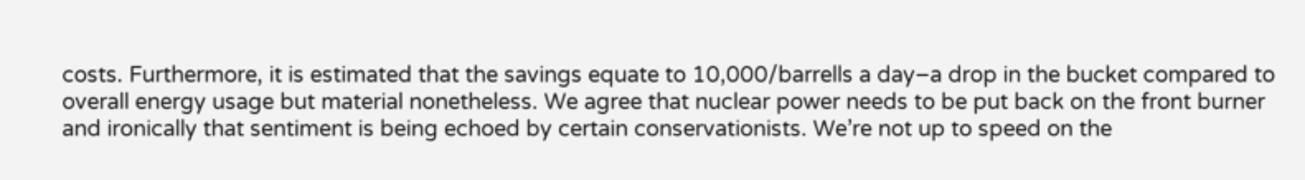costs. Furthermore, it is estimated that the savings equate to 10,000/barrells a day–a drop in the bucket compared to overall energy usage but material nonetheless. We agree that nuclear power needs to be put back on the front burner and ironically that sentiment is being echoed by certain conservationists. We’re not up to speed on the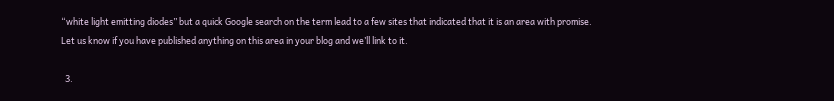“white light emitting diodes” but a quick Google search on the term lead to a few sites that indicated that it is an area with promise. Let us know if you have published anything on this area in your blog and we’ll link to it.

  3.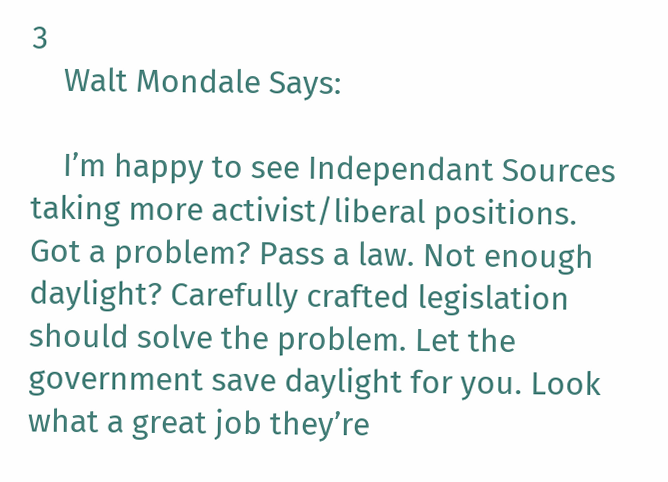3
    Walt Mondale Says:

    I’m happy to see Independant Sources taking more activist/liberal positions. Got a problem? Pass a law. Not enough daylight? Carefully crafted legislation should solve the problem. Let the government save daylight for you. Look what a great job they’re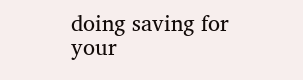doing saving for your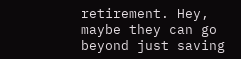retirement. Hey, maybe they can go beyond just saving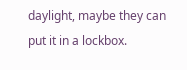daylight, maybe they can put it in a lockbox.